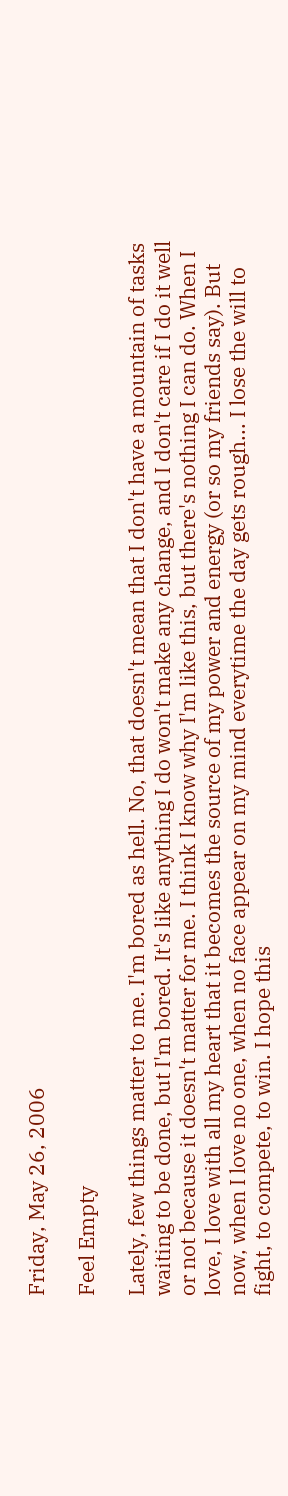Friday, May 26, 2006

Feel Empty

Lately, few things matter to me. I'm bored as hell. No, that doesn't mean that I don't have a mountain of tasks waiting to be done, but I'm bored. It's like anything I do won't make any change, and I don't care if I do it well or not because it doesn't matter for me. I think I know why I'm like this, but there's nothing I can do. When I love, I love with all my heart that it becomes the source of my power and energy (or so my friends say). But now, when I love no one, when no face appear on my mind everytime the day gets rough... I lose the will to fight, to compete, to win. I hope this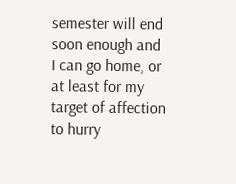semester will end soon enough and I can go home, or at least for my target of affection to hurry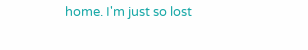home. I'm just so lost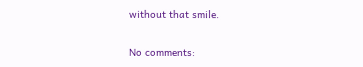without that smile.

No comments: